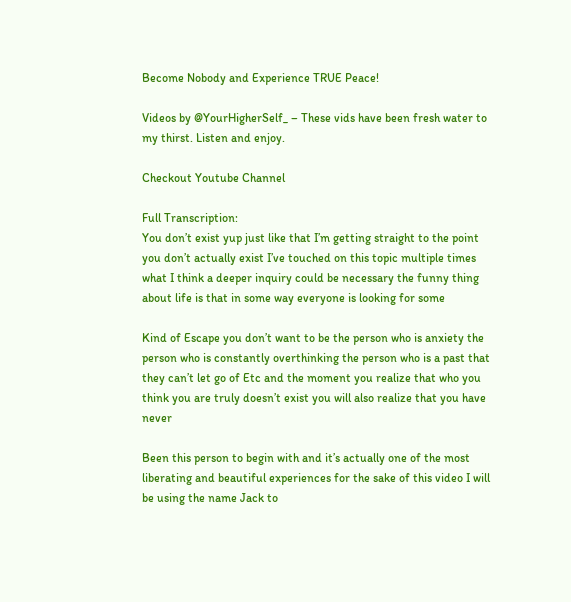Become Nobody and Experience TRUE Peace!

Videos by @YourHigherSelf_ – These vids have been fresh water to my thirst. Listen and enjoy.

Checkout Youtube Channel

Full Transcription:
You don’t exist yup just like that I’m getting straight to the point you don’t actually exist I’ve touched on this topic multiple times what I think a deeper inquiry could be necessary the funny thing about life is that in some way everyone is looking for some

Kind of Escape you don’t want to be the person who is anxiety the person who is constantly overthinking the person who is a past that they can’t let go of Etc and the moment you realize that who you think you are truly doesn’t exist you will also realize that you have never

Been this person to begin with and it’s actually one of the most liberating and beautiful experiences for the sake of this video I will be using the name Jack to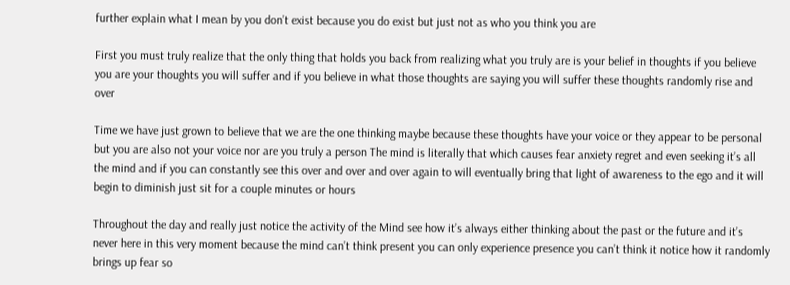further explain what I mean by you don’t exist because you do exist but just not as who you think you are

First you must truly realize that the only thing that holds you back from realizing what you truly are is your belief in thoughts if you believe you are your thoughts you will suffer and if you believe in what those thoughts are saying you will suffer these thoughts randomly rise and over

Time we have just grown to believe that we are the one thinking maybe because these thoughts have your voice or they appear to be personal but you are also not your voice nor are you truly a person The mind is literally that which causes fear anxiety regret and even seeking it’s all the mind and if you can constantly see this over and over and over again to will eventually bring that light of awareness to the ego and it will begin to diminish just sit for a couple minutes or hours

Throughout the day and really just notice the activity of the Mind see how it’s always either thinking about the past or the future and it’s never here in this very moment because the mind can’t think present you can only experience presence you can’t think it notice how it randomly brings up fear so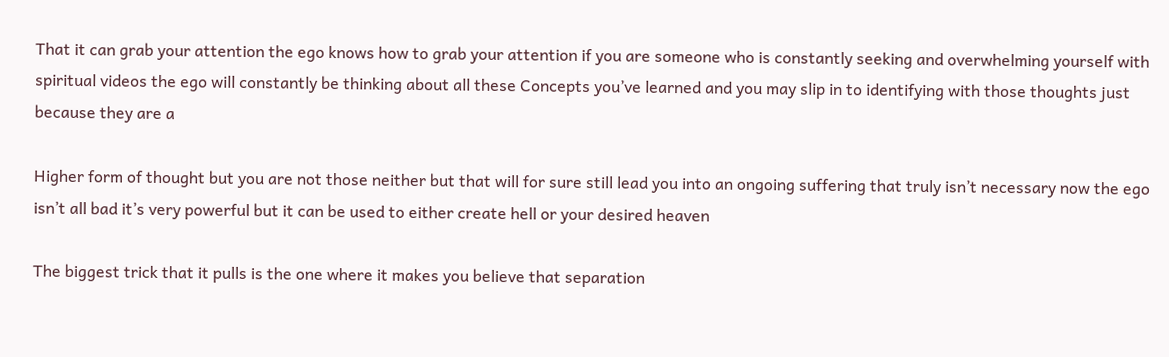That it can grab your attention the ego knows how to grab your attention if you are someone who is constantly seeking and overwhelming yourself with spiritual videos the ego will constantly be thinking about all these Concepts you’ve learned and you may slip in to identifying with those thoughts just because they are a

Higher form of thought but you are not those neither but that will for sure still lead you into an ongoing suffering that truly isn’t necessary now the ego isn’t all bad it’s very powerful but it can be used to either create hell or your desired heaven

The biggest trick that it pulls is the one where it makes you believe that separation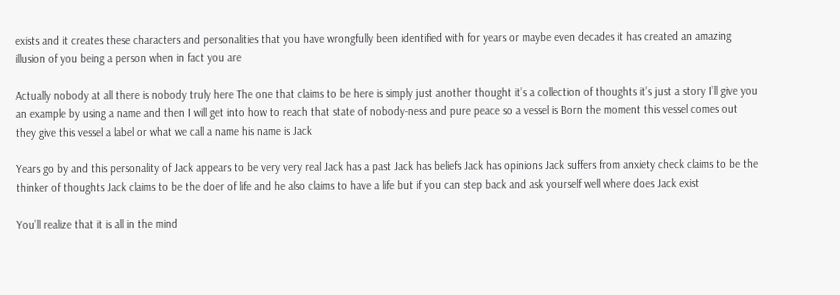exists and it creates these characters and personalities that you have wrongfully been identified with for years or maybe even decades it has created an amazing illusion of you being a person when in fact you are

Actually nobody at all there is nobody truly here The one that claims to be here is simply just another thought it’s a collection of thoughts it’s just a story I’ll give you an example by using a name and then I will get into how to reach that state of nobody-ness and pure peace so a vessel is Born the moment this vessel comes out they give this vessel a label or what we call a name his name is Jack

Years go by and this personality of Jack appears to be very very real Jack has a past Jack has beliefs Jack has opinions Jack suffers from anxiety check claims to be the thinker of thoughts Jack claims to be the doer of life and he also claims to have a life but if you can step back and ask yourself well where does Jack exist

You’ll realize that it is all in the mind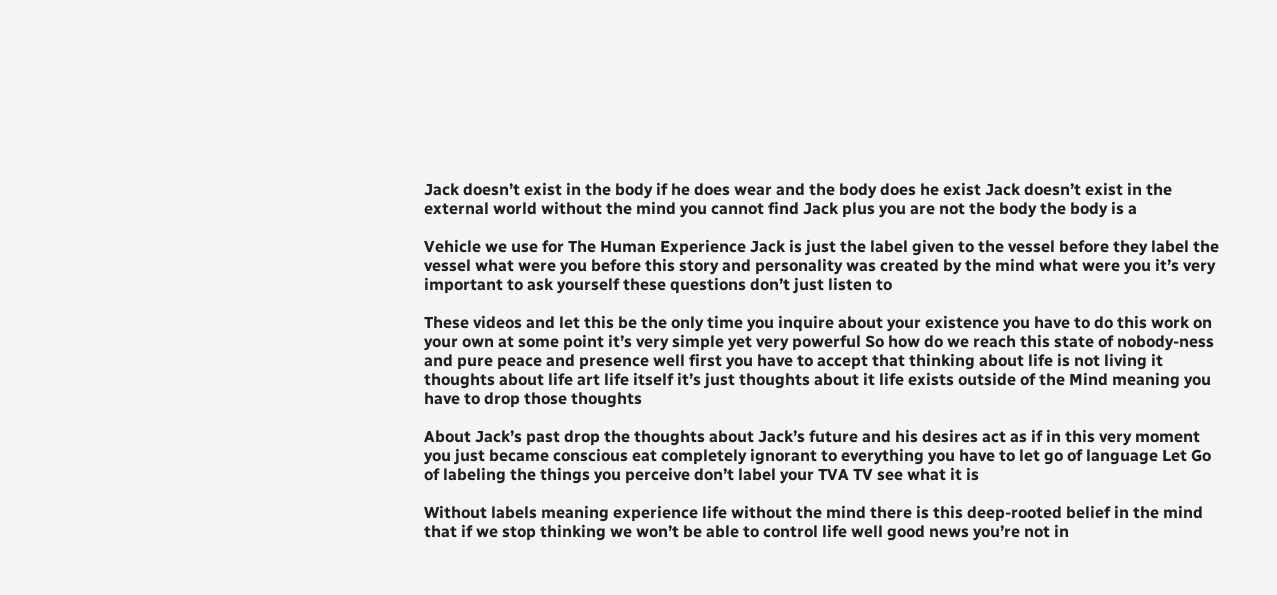Jack doesn’t exist in the body if he does wear and the body does he exist Jack doesn’t exist in the external world without the mind you cannot find Jack plus you are not the body the body is a

Vehicle we use for The Human Experience Jack is just the label given to the vessel before they label the vessel what were you before this story and personality was created by the mind what were you it’s very important to ask yourself these questions don’t just listen to

These videos and let this be the only time you inquire about your existence you have to do this work on your own at some point it’s very simple yet very powerful So how do we reach this state of nobody-ness and pure peace and presence well first you have to accept that thinking about life is not living it thoughts about life art life itself it’s just thoughts about it life exists outside of the Mind meaning you have to drop those thoughts

About Jack’s past drop the thoughts about Jack’s future and his desires act as if in this very moment you just became conscious eat completely ignorant to everything you have to let go of language Let Go of labeling the things you perceive don’t label your TVA TV see what it is

Without labels meaning experience life without the mind there is this deep-rooted belief in the mind that if we stop thinking we won’t be able to control life well good news you’re not in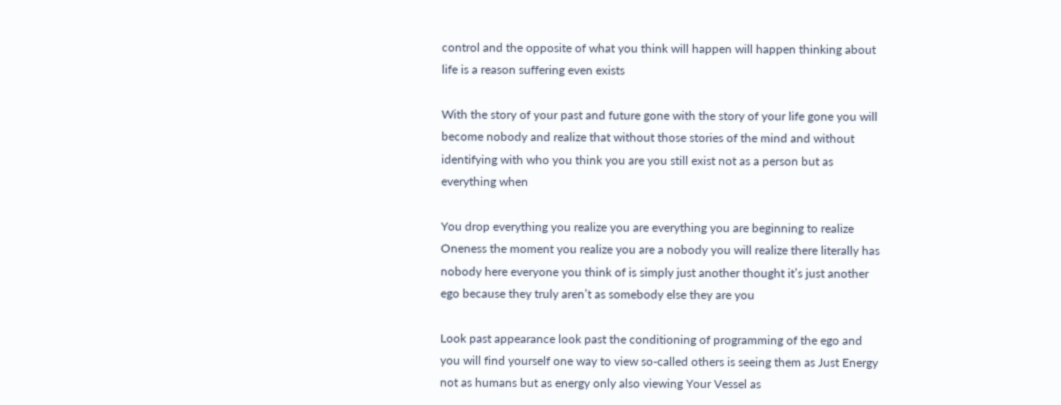control and the opposite of what you think will happen will happen thinking about life is a reason suffering even exists

With the story of your past and future gone with the story of your life gone you will become nobody and realize that without those stories of the mind and without identifying with who you think you are you still exist not as a person but as everything when

You drop everything you realize you are everything you are beginning to realize Oneness the moment you realize you are a nobody you will realize there literally has nobody here everyone you think of is simply just another thought it’s just another ego because they truly aren’t as somebody else they are you

Look past appearance look past the conditioning of programming of the ego and you will find yourself one way to view so-called others is seeing them as Just Energy not as humans but as energy only also viewing Your Vessel as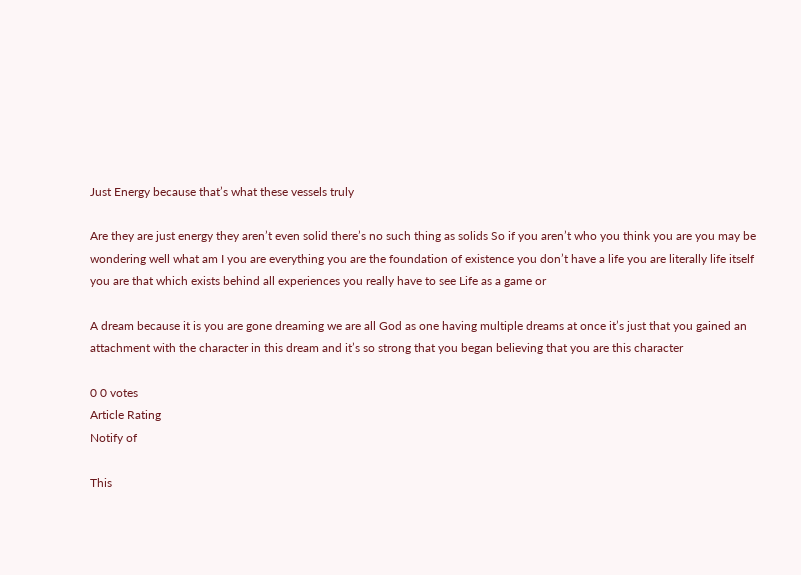Just Energy because that’s what these vessels truly

Are they are just energy they aren’t even solid there’s no such thing as solids So if you aren’t who you think you are you may be wondering well what am I you are everything you are the foundation of existence you don’t have a life you are literally life itself you are that which exists behind all experiences you really have to see Life as a game or

A dream because it is you are gone dreaming we are all God as one having multiple dreams at once it’s just that you gained an attachment with the character in this dream and it’s so strong that you began believing that you are this character

0 0 votes
Article Rating
Notify of

This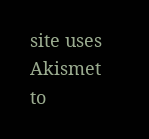site uses Akismet to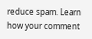reduce spam. Learn how your comment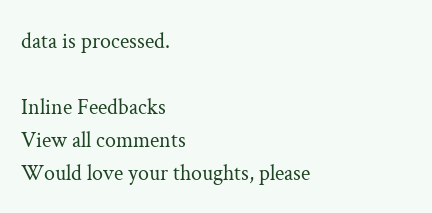data is processed.

Inline Feedbacks
View all comments
Would love your thoughts, please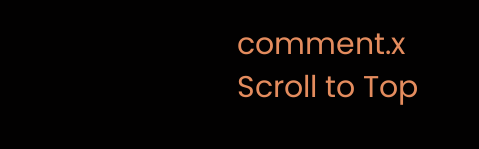comment.x
Scroll to Top